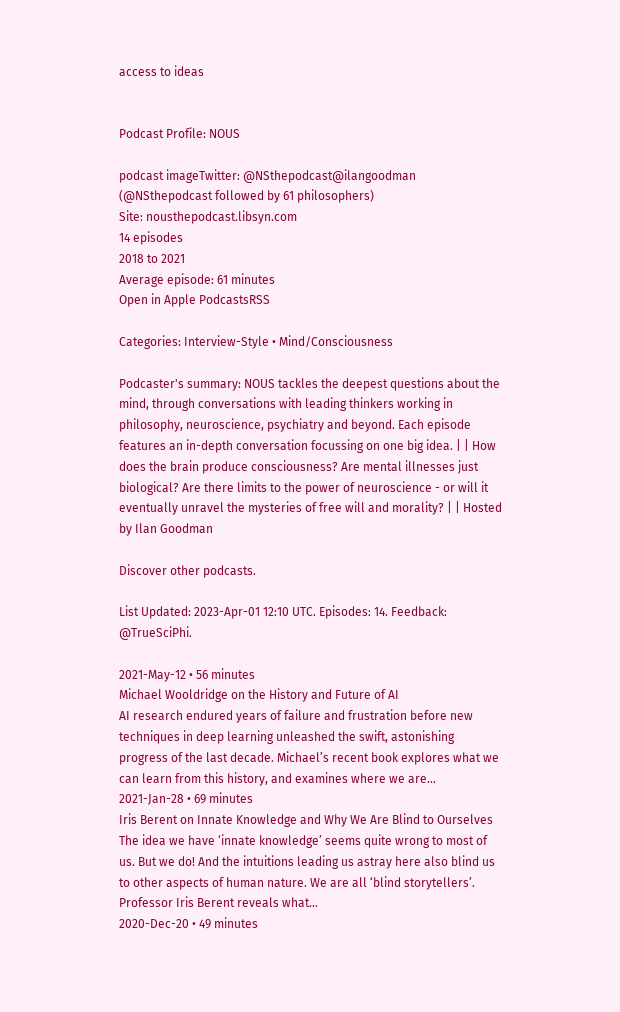access to ideas


Podcast Profile: NOUS

podcast imageTwitter: @NSthepodcast@ilangoodman (@NSthepodcast followed by 61 philosophers)
Site: nousthepodcast.libsyn.com
14 episodes
2018 to 2021
Average episode: 61 minutes
Open in Apple PodcastsRSS

Categories: Interview-Style • Mind/Consciousness

Podcaster's summary: NOUS tackles the deepest questions about the mind, through conversations with leading thinkers working in philosophy, neuroscience, psychiatry and beyond. Each episode features an in-depth conversation focussing on one big idea. | | How does the brain produce consciousness? Are mental illnesses just biological? Are there limits to the power of neuroscience - or will it eventually unravel the mysteries of free will and morality? | | Hosted by Ilan Goodman

Discover other podcasts.

List Updated: 2023-Apr-01 12:10 UTC. Episodes: 14. Feedback: @TrueSciPhi.

2021-May-12 • 56 minutes
Michael Wooldridge on the History and Future of AI
AI research endured years of failure and frustration before new techniques in deep learning unleashed the swift, astonishing progress of the last decade. Michael’s recent book explores what we can learn from this history, and examines where we are...
2021-Jan-28 • 69 minutes
Iris Berent on Innate Knowledge and Why We Are Blind to Ourselves
The idea we have ‘innate knowledge’ seems quite wrong to most of us. But we do! And the intuitions leading us astray here also blind us to other aspects of human nature. We are all ‘blind storytellers’. Professor Iris Berent reveals what...
2020-Dec-20 • 49 minutes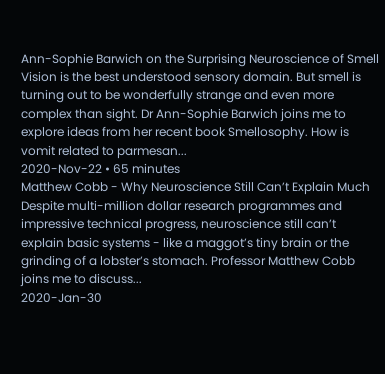Ann-Sophie Barwich on the Surprising Neuroscience of Smell
Vision is the best understood sensory domain. But smell is turning out to be wonderfully strange and even more complex than sight. Dr Ann-Sophie Barwich joins me to explore ideas from her recent book Smellosophy. How is vomit related to parmesan...
2020-Nov-22 • 65 minutes
Matthew Cobb - Why Neuroscience Still Can’t Explain Much
Despite multi-million dollar research programmes and impressive technical progress, neuroscience still can’t explain basic systems - like a maggot’s tiny brain or the grinding of a lobster’s stomach. Professor Matthew Cobb joins me to discuss...
2020-Jan-30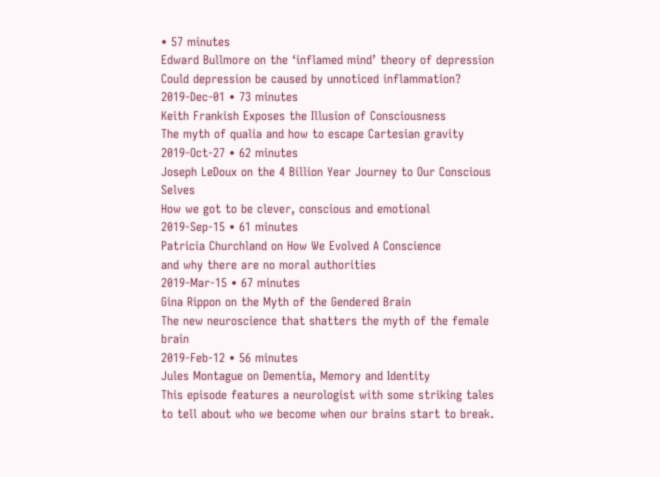• 57 minutes
Edward Bullmore on the ‘inflamed mind’ theory of depression
Could depression be caused by unnoticed inflammation?
2019-Dec-01 • 73 minutes
Keith Frankish Exposes the Illusion of Consciousness
The myth of qualia and how to escape Cartesian gravity
2019-Oct-27 • 62 minutes
Joseph LeDoux on the 4 Billion Year Journey to Our Conscious Selves
How we got to be clever, conscious and emotional
2019-Sep-15 • 61 minutes
Patricia Churchland on How We Evolved A Conscience
and why there are no moral authorities
2019-Mar-15 • 67 minutes
Gina Rippon on the Myth of the Gendered Brain
The new neuroscience that shatters the myth of the female brain
2019-Feb-12 • 56 minutes
Jules Montague on Dementia, Memory and Identity
This episode features a neurologist with some striking tales to tell about who we become when our brains start to break.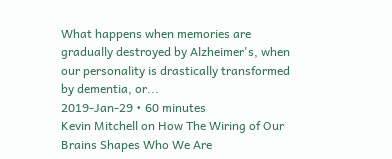What happens when memories are gradually destroyed by Alzheimer's, when our personality is drastically transformed by dementia, or...
2019-Jan-29 • 60 minutes
Kevin Mitchell on How The Wiring of Our Brains Shapes Who We Are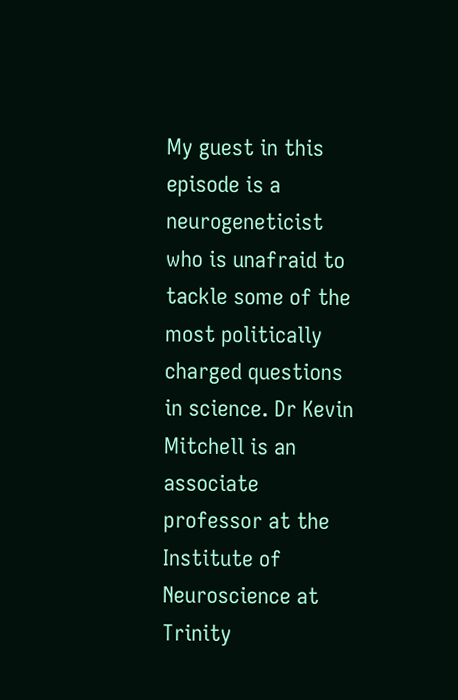My guest in this episode is a neurogeneticist who is unafraid to tackle some of the most politically charged questions in science. Dr Kevin Mitchell is an associate professor at the Institute of Neuroscience at Trinity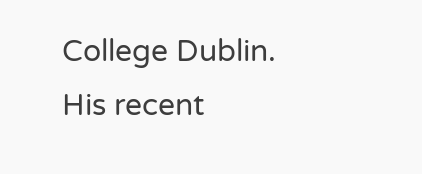College Dublin. His recent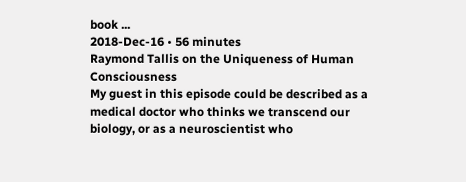book ...
2018-Dec-16 • 56 minutes
Raymond Tallis on the Uniqueness of Human Consciousness
My guest in this episode could be described as a medical doctor who thinks we transcend our biology, or as a neuroscientist who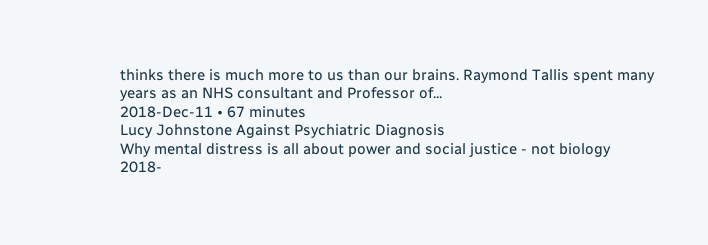thinks there is much more to us than our brains. Raymond Tallis spent many years as an NHS consultant and Professor of...
2018-Dec-11 • 67 minutes
Lucy Johnstone Against Psychiatric Diagnosis
Why mental distress is all about power and social justice - not biology
2018-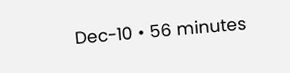Dec-10 • 56 minutes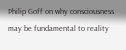Philip Goff on why consciousness may be fundamental to reality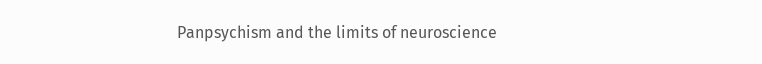Panpsychism and the limits of neuroscience